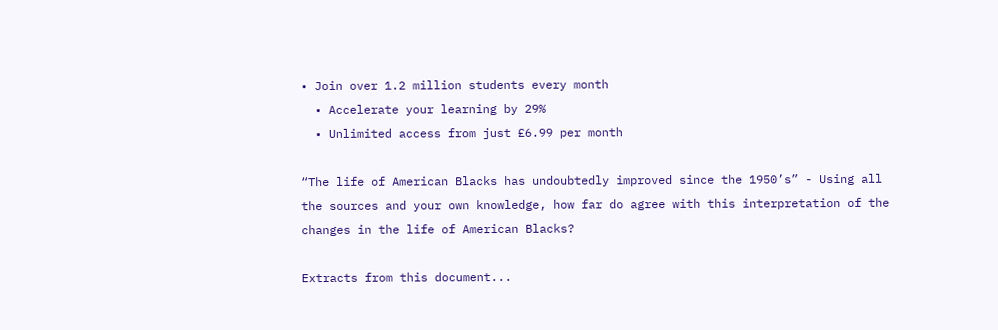• Join over 1.2 million students every month
  • Accelerate your learning by 29%
  • Unlimited access from just £6.99 per month

“The life of American Blacks has undoubtedly improved since the 1950’s” - Using all the sources and your own knowledge, how far do agree with this interpretation of the changes in the life of American Blacks?

Extracts from this document...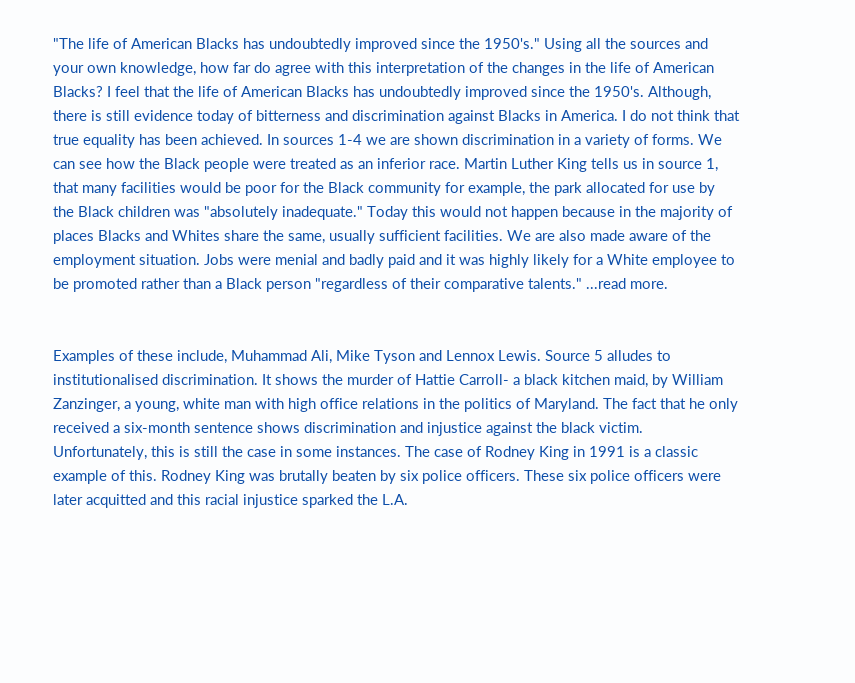"The life of American Blacks has undoubtedly improved since the 1950's." Using all the sources and your own knowledge, how far do agree with this interpretation of the changes in the life of American Blacks? I feel that the life of American Blacks has undoubtedly improved since the 1950's. Although, there is still evidence today of bitterness and discrimination against Blacks in America. I do not think that true equality has been achieved. In sources 1-4 we are shown discrimination in a variety of forms. We can see how the Black people were treated as an inferior race. Martin Luther King tells us in source 1, that many facilities would be poor for the Black community for example, the park allocated for use by the Black children was "absolutely inadequate." Today this would not happen because in the majority of places Blacks and Whites share the same, usually sufficient facilities. We are also made aware of the employment situation. Jobs were menial and badly paid and it was highly likely for a White employee to be promoted rather than a Black person "regardless of their comparative talents." ...read more.


Examples of these include, Muhammad Ali, Mike Tyson and Lennox Lewis. Source 5 alludes to institutionalised discrimination. It shows the murder of Hattie Carroll- a black kitchen maid, by William Zanzinger, a young, white man with high office relations in the politics of Maryland. The fact that he only received a six-month sentence shows discrimination and injustice against the black victim. Unfortunately, this is still the case in some instances. The case of Rodney King in 1991 is a classic example of this. Rodney King was brutally beaten by six police officers. These six police officers were later acquitted and this racial injustice sparked the L.A.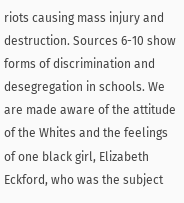riots causing mass injury and destruction. Sources 6-10 show forms of discrimination and desegregation in schools. We are made aware of the attitude of the Whites and the feelings of one black girl, Elizabeth Eckford, who was the subject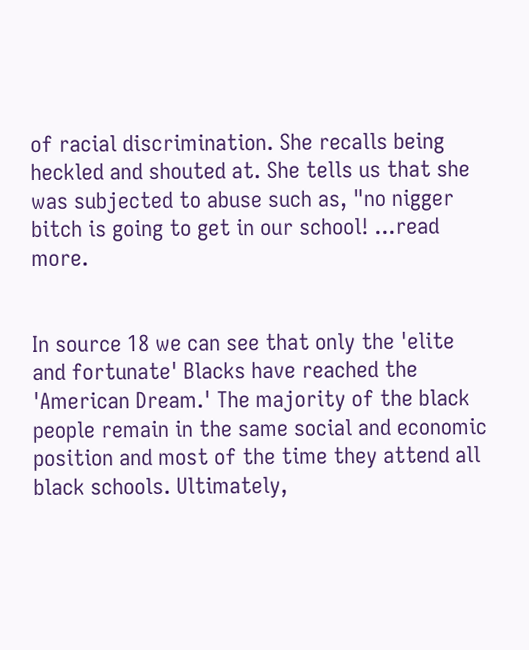of racial discrimination. She recalls being heckled and shouted at. She tells us that she was subjected to abuse such as, "no nigger bitch is going to get in our school! ...read more.


In source 18 we can see that only the 'elite and fortunate' Blacks have reached the 'American Dream.' The majority of the black people remain in the same social and economic position and most of the time they attend all black schools. Ultimately,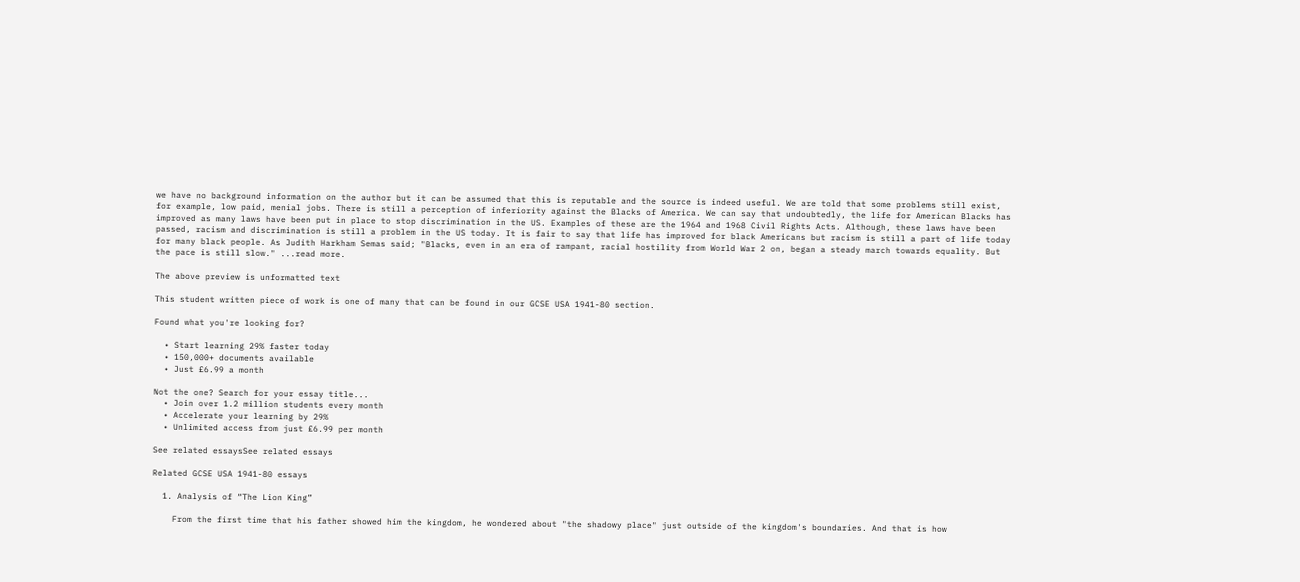we have no background information on the author but it can be assumed that this is reputable and the source is indeed useful. We are told that some problems still exist, for example, low paid, menial jobs. There is still a perception of inferiority against the Blacks of America. We can say that undoubtedly, the life for American Blacks has improved as many laws have been put in place to stop discrimination in the US. Examples of these are the 1964 and 1968 Civil Rights Acts. Although, these laws have been passed, racism and discrimination is still a problem in the US today. It is fair to say that life has improved for black Americans but racism is still a part of life today for many black people. As Judith Harkham Semas said; "Blacks, even in an era of rampant, racial hostility from World War 2 on, began a steady march towards equality. But the pace is still slow." ...read more.

The above preview is unformatted text

This student written piece of work is one of many that can be found in our GCSE USA 1941-80 section.

Found what you're looking for?

  • Start learning 29% faster today
  • 150,000+ documents available
  • Just £6.99 a month

Not the one? Search for your essay title...
  • Join over 1.2 million students every month
  • Accelerate your learning by 29%
  • Unlimited access from just £6.99 per month

See related essaysSee related essays

Related GCSE USA 1941-80 essays

  1. Analysis of “The Lion King”

    From the first time that his father showed him the kingdom, he wondered about "the shadowy place" just outside of the kingdom's boundaries. And that is how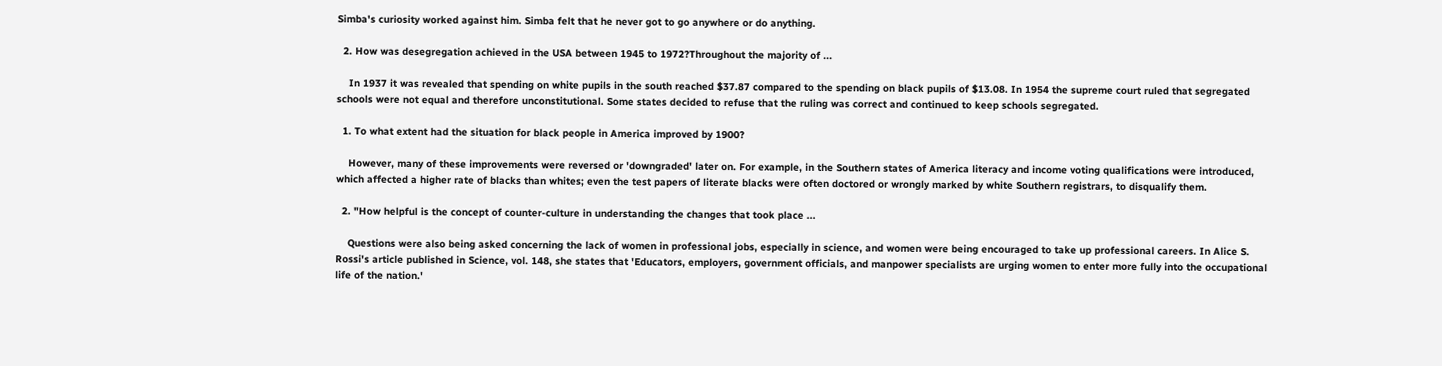Simba's curiosity worked against him. Simba felt that he never got to go anywhere or do anything.

  2. How was desegregation achieved in the USA between 1945 to 1972?Throughout the majority of ...

    In 1937 it was revealed that spending on white pupils in the south reached $37.87 compared to the spending on black pupils of $13.08. In 1954 the supreme court ruled that segregated schools were not equal and therefore unconstitutional. Some states decided to refuse that the ruling was correct and continued to keep schools segregated.

  1. To what extent had the situation for black people in America improved by 1900?

    However, many of these improvements were reversed or 'downgraded' later on. For example, in the Southern states of America literacy and income voting qualifications were introduced, which affected a higher rate of blacks than whites; even the test papers of literate blacks were often doctored or wrongly marked by white Southern registrars, to disqualify them.

  2. "How helpful is the concept of counter-culture in understanding the changes that took place ...

    Questions were also being asked concerning the lack of women in professional jobs, especially in science, and women were being encouraged to take up professional careers. In Alice S. Rossi's article published in Science, vol. 148, she states that 'Educators, employers, government officials, and manpower specialists are urging women to enter more fully into the occupational life of the nation.'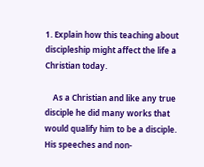1. Explain how this teaching about discipleship might affect the life a Christian today.

    As a Christian and like any true disciple he did many works that would qualify him to be a disciple. His speeches and non-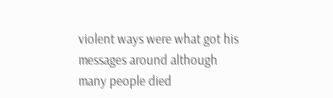violent ways were what got his messages around although many people died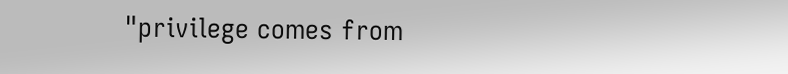"privilege comes from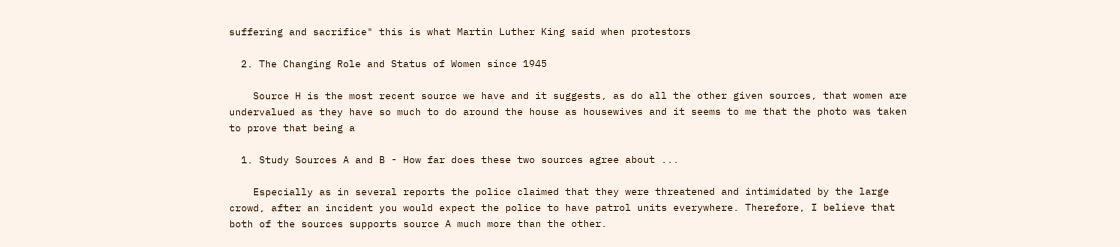suffering and sacrifice" this is what Martin Luther King said when protestors

  2. The Changing Role and Status of Women since 1945

    Source H is the most recent source we have and it suggests, as do all the other given sources, that women are undervalued as they have so much to do around the house as housewives and it seems to me that the photo was taken to prove that being a

  1. Study Sources A and B - How far does these two sources agree about ...

    Especially as in several reports the police claimed that they were threatened and intimidated by the large crowd, after an incident you would expect the police to have patrol units everywhere. Therefore, I believe that both of the sources supports source A much more than the other.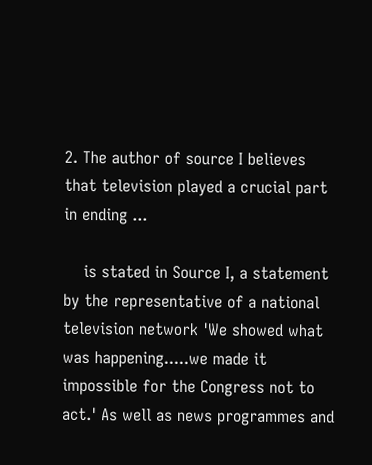2. The author of source I believes that television played a crucial part in ending ...

    is stated in Source I, a statement by the representative of a national television network 'We showed what was happening.....we made it impossible for the Congress not to act.' As well as news programmes and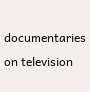documentaries on television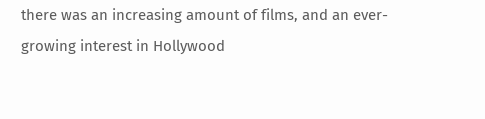there was an increasing amount of films, and an ever-growing interest in Hollywood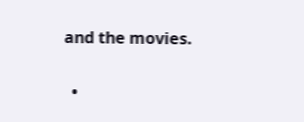and the movies.

  •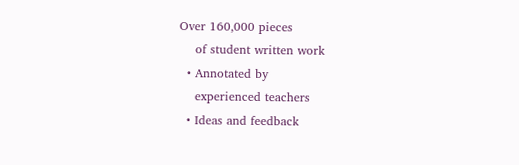Over 160,000 pieces
    of student written work
  • Annotated by
    experienced teachers
  • Ideas and feedback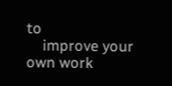to
    improve your own work